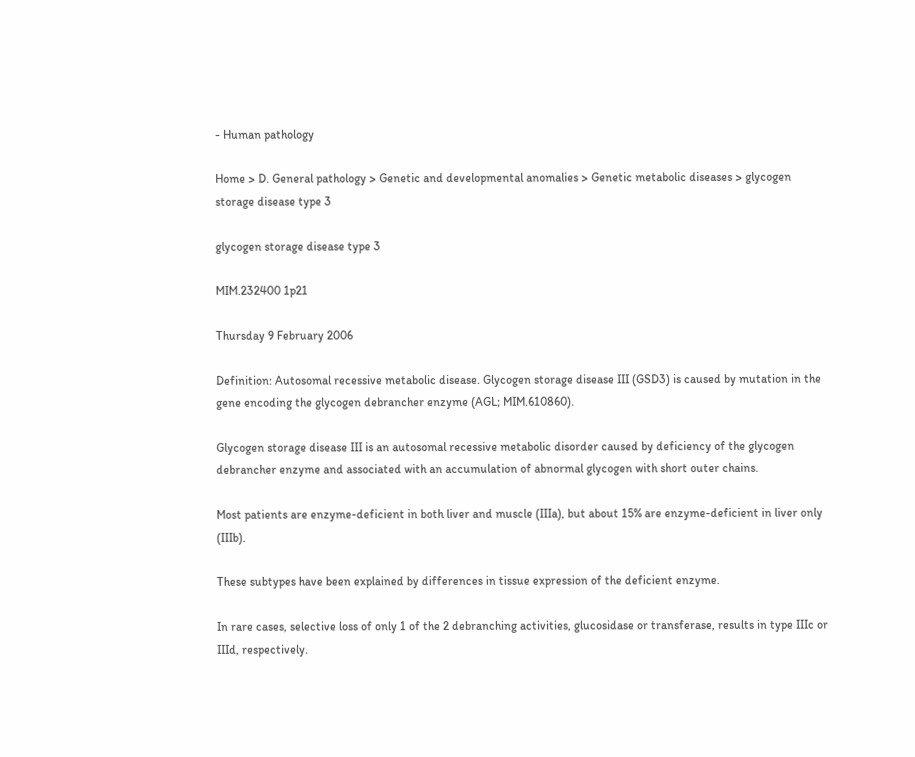- Human pathology

Home > D. General pathology > Genetic and developmental anomalies > Genetic metabolic diseases > glycogen storage disease type 3

glycogen storage disease type 3

MIM.232400 1p21

Thursday 9 February 2006

Definition: Autosomal recessive metabolic disease. Glycogen storage disease III (GSD3) is caused by mutation in the gene encoding the glycogen debrancher enzyme (AGL; MIM.610860).

Glycogen storage disease III is an autosomal recessive metabolic disorder caused by deficiency of the glycogen debrancher enzyme and associated with an accumulation of abnormal glycogen with short outer chains.

Most patients are enzyme-deficient in both liver and muscle (IIIa), but about 15% are enzyme-deficient in liver only (IIIb).

These subtypes have been explained by differences in tissue expression of the deficient enzyme.

In rare cases, selective loss of only 1 of the 2 debranching activities, glucosidase or transferase, results in type IIIc or IIId, respectively.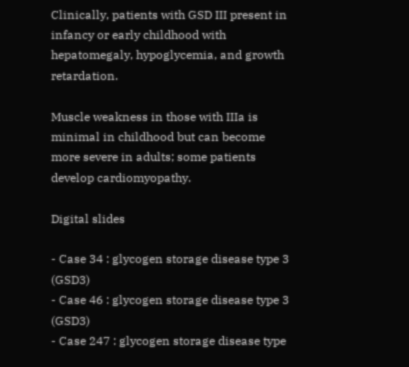Clinically, patients with GSD III present in infancy or early childhood with hepatomegaly, hypoglycemia, and growth retardation.

Muscle weakness in those with IIIa is minimal in childhood but can become more severe in adults; some patients develop cardiomyopathy.

Digital slides

- Case 34 : glycogen storage disease type 3 (GSD3)
- Case 46 : glycogen storage disease type 3 (GSD3)
- Case 247 : glycogen storage disease type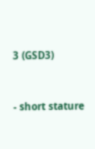3 (GSD3)


- short stature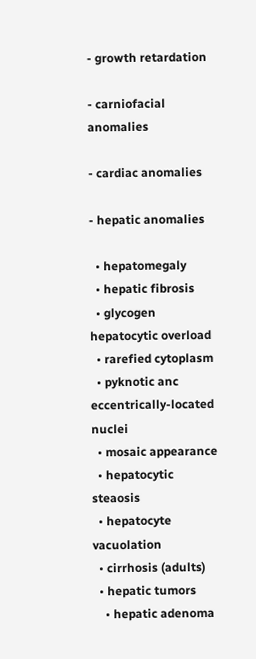- growth retardation

- carniofacial anomalies

- cardiac anomalies

- hepatic anomalies

  • hepatomegaly
  • hepatic fibrosis
  • glycogen hepatocytic overload
  • rarefied cytoplasm
  • pyknotic anc eccentrically-located nuclei
  • mosaic appearance
  • hepatocytic steaosis
  • hepatocyte vacuolation
  • cirrhosis (adults)
  • hepatic tumors
    • hepatic adenoma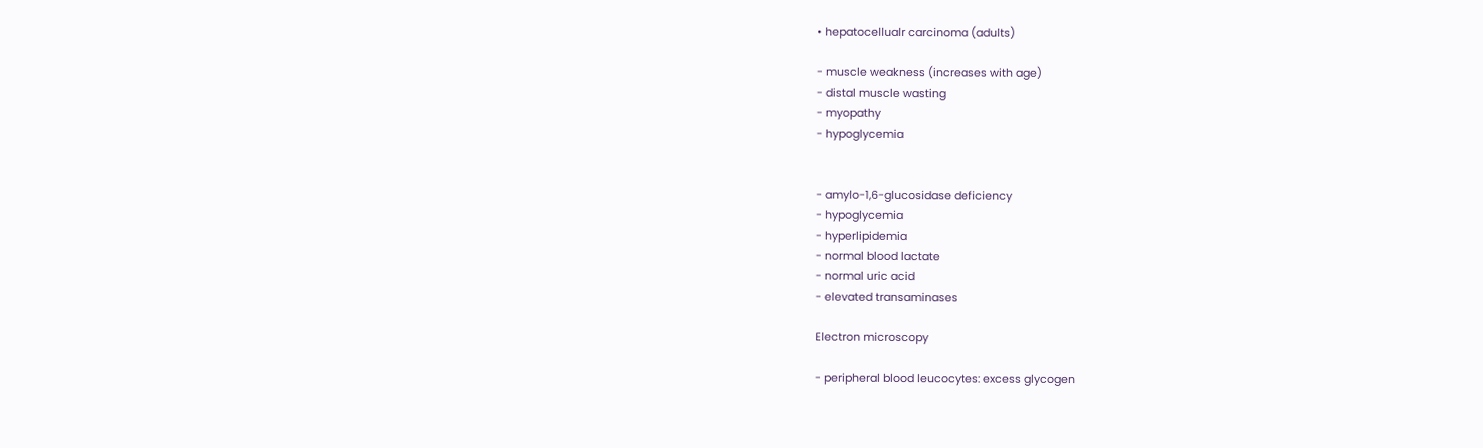• hepatocellualr carcinoma (adults)

- muscle weakness (increases with age)
- distal muscle wasting
- myopathy
- hypoglycemia


- amylo-1,6-glucosidase deficiency
- hypoglycemia
- hyperlipidemia
- normal blood lactate
- normal uric acid
- elevated transaminases

Electron microscopy

- peripheral blood leucocytes: excess glycogen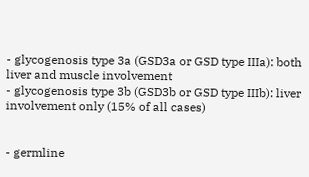- glycogenosis type 3a (GSD3a or GSD type IIIa): both liver and muscle involvement
- glycogenosis type 3b (GSD3b or GSD type IIIb): liver involvement only (15% of all cases)


- germline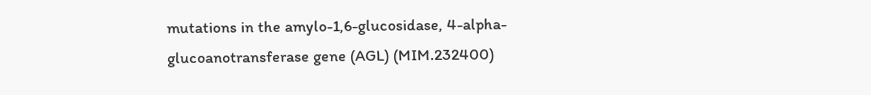mutations in the amylo-1,6-glucosidase, 4-alpha-glucoanotransferase gene (AGL) (MIM.232400)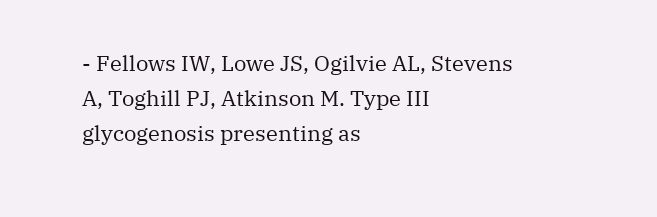- Fellows IW, Lowe JS, Ogilvie AL, Stevens A, Toghill PJ, Atkinson M. Type III glycogenosis presenting as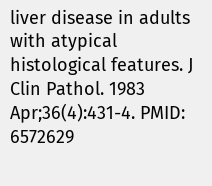liver disease in adults with atypical histological features. J Clin Pathol. 1983 Apr;36(4):431-4. PMID: 6572629